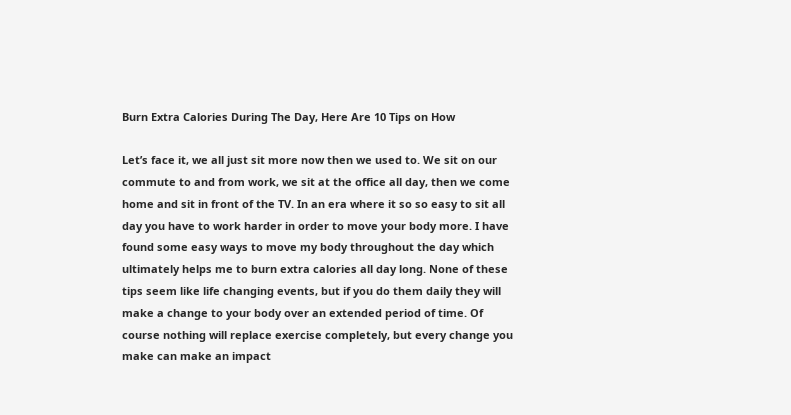Burn Extra Calories During The Day, Here Are 10 Tips on How

Let’s face it, we all just sit more now then we used to. We sit on our commute to and from work, we sit at the office all day, then we come home and sit in front of the TV. In an era where it so so easy to sit all day you have to work harder in order to move your body more. I have found some easy ways to move my body throughout the day which ultimately helps me to burn extra calories all day long. None of these tips seem like life changing events, but if you do them daily they will make a change to your body over an extended period of time. Of course nothing will replace exercise completely, but every change you make can make an impact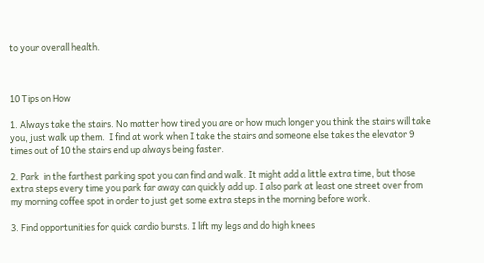to your overall health.



10 Tips on How

1. Always take the stairs. No matter how tired you are or how much longer you think the stairs will take you, just walk up them.  I find at work when I take the stairs and someone else takes the elevator 9 times out of 10 the stairs end up always being faster.

2. Park  in the farthest parking spot you can find and walk. It might add a little extra time, but those extra steps every time you park far away can quickly add up. I also park at least one street over from my morning coffee spot in order to just get some extra steps in the morning before work.

3. Find opportunities for quick cardio bursts. I lift my legs and do high knees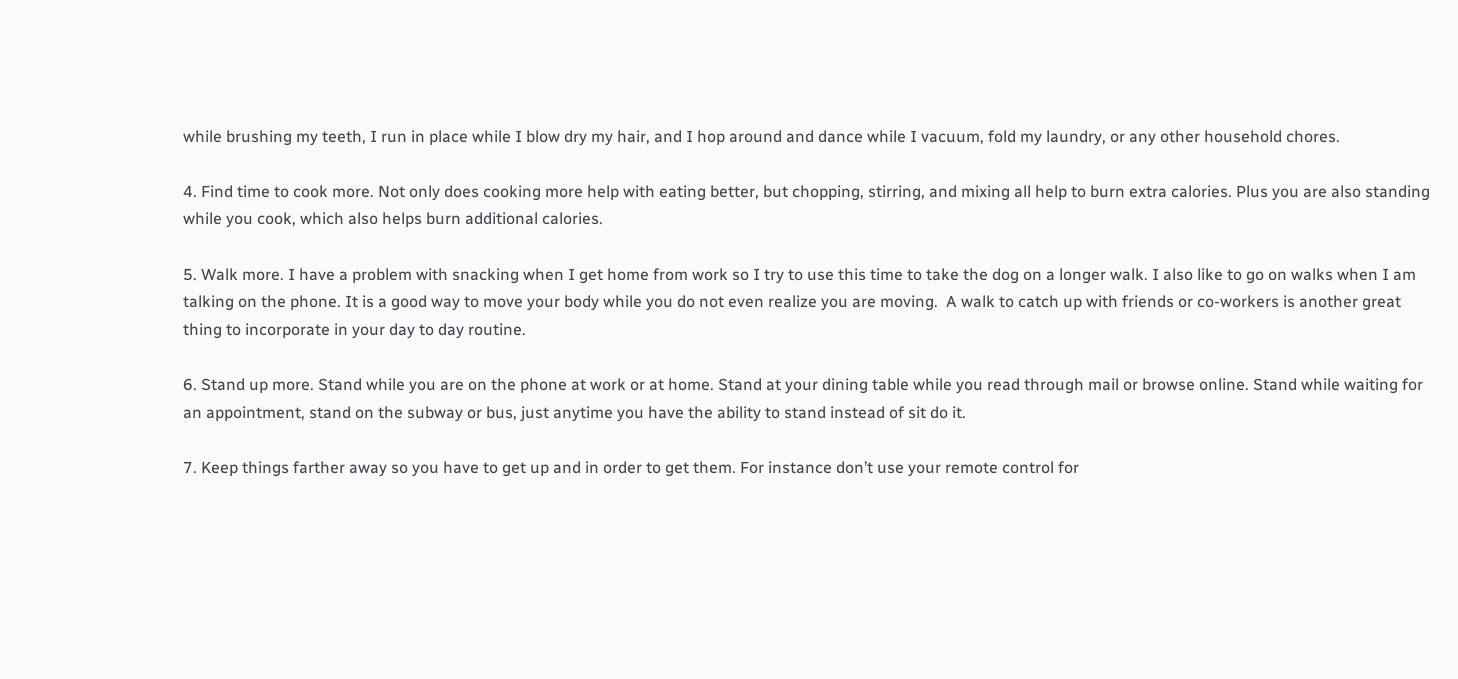while brushing my teeth, I run in place while I blow dry my hair, and I hop around and dance while I vacuum, fold my laundry, or any other household chores.

4. Find time to cook more. Not only does cooking more help with eating better, but chopping, stirring, and mixing all help to burn extra calories. Plus you are also standing while you cook, which also helps burn additional calories.

5. Walk more. I have a problem with snacking when I get home from work so I try to use this time to take the dog on a longer walk. I also like to go on walks when I am talking on the phone. It is a good way to move your body while you do not even realize you are moving.  A walk to catch up with friends or co-workers is another great thing to incorporate in your day to day routine.

6. Stand up more. Stand while you are on the phone at work or at home. Stand at your dining table while you read through mail or browse online. Stand while waiting for an appointment, stand on the subway or bus, just anytime you have the ability to stand instead of sit do it.

7. Keep things farther away so you have to get up and in order to get them. For instance don’t use your remote control for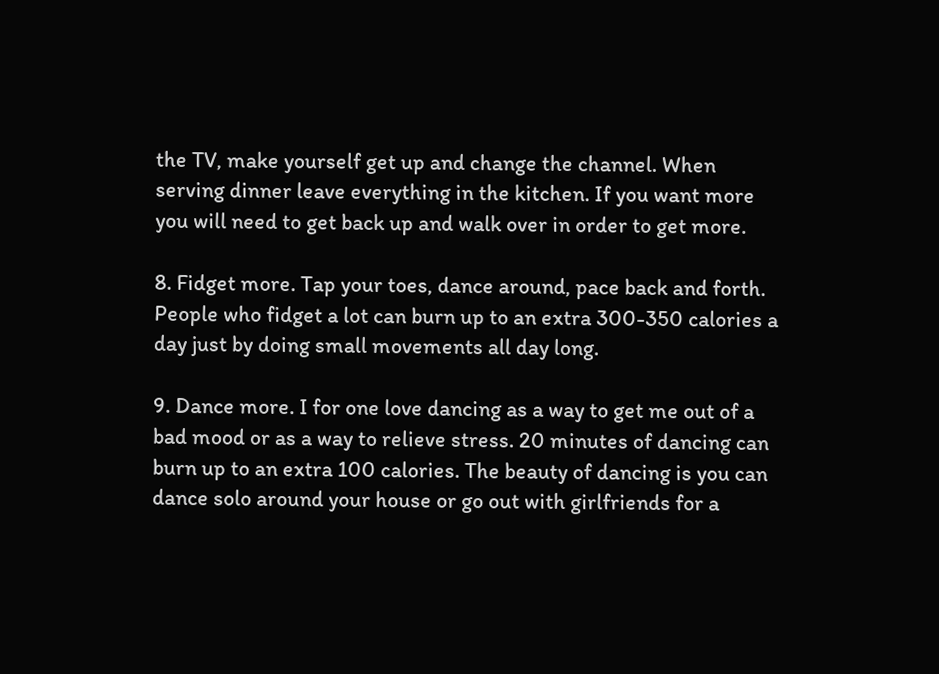the TV, make yourself get up and change the channel. When serving dinner leave everything in the kitchen. If you want more you will need to get back up and walk over in order to get more.

8. Fidget more. Tap your toes, dance around, pace back and forth. People who fidget a lot can burn up to an extra 300-350 calories a day just by doing small movements all day long.

9. Dance more. I for one love dancing as a way to get me out of a bad mood or as a way to relieve stress. 20 minutes of dancing can burn up to an extra 100 calories. The beauty of dancing is you can dance solo around your house or go out with girlfriends for a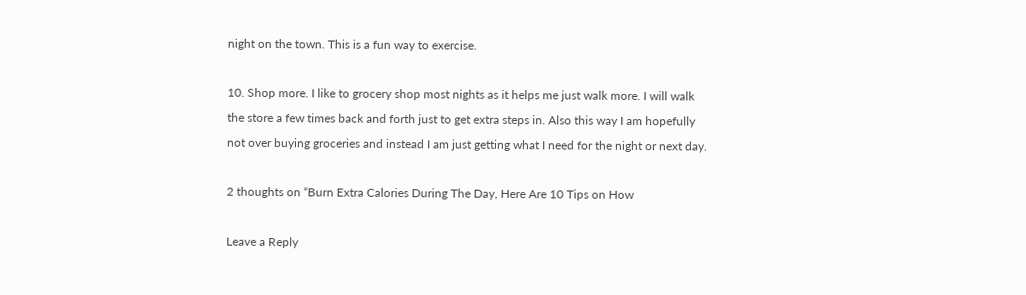night on the town. This is a fun way to exercise.

10. Shop more. I like to grocery shop most nights as it helps me just walk more. I will walk the store a few times back and forth just to get extra steps in. Also this way I am hopefully not over buying groceries and instead I am just getting what I need for the night or next day.

2 thoughts on “Burn Extra Calories During The Day, Here Are 10 Tips on How

Leave a Reply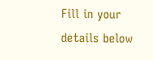Fill in your details below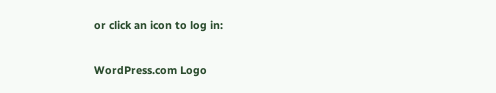or click an icon to log in:

WordPress.com Logo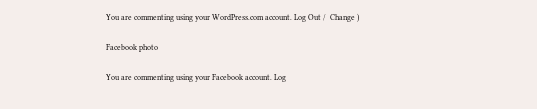You are commenting using your WordPress.com account. Log Out /  Change )

Facebook photo

You are commenting using your Facebook account. Log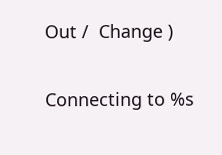Out /  Change )

Connecting to %s